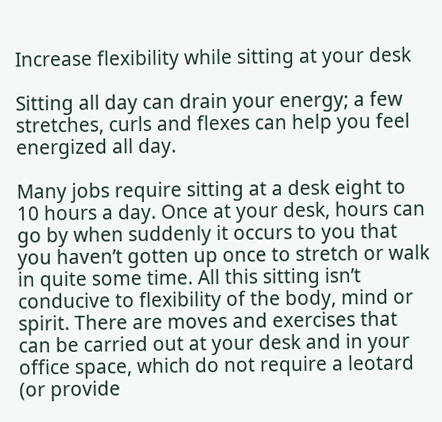Increase flexibility while sitting at your desk

Sitting all day can drain your energy; a few stretches, curls and flexes can help you feel energized all day.

Many jobs require sitting at a desk eight to 10 hours a day. Once at your desk, hours can go by when suddenly it occurs to you that you haven’t gotten up once to stretch or walk in quite some time. All this sitting isn’t conducive to flexibility of the body, mind or spirit. There are moves and exercises that can be carried out at your desk and in your office space, which do not require a leotard (or provide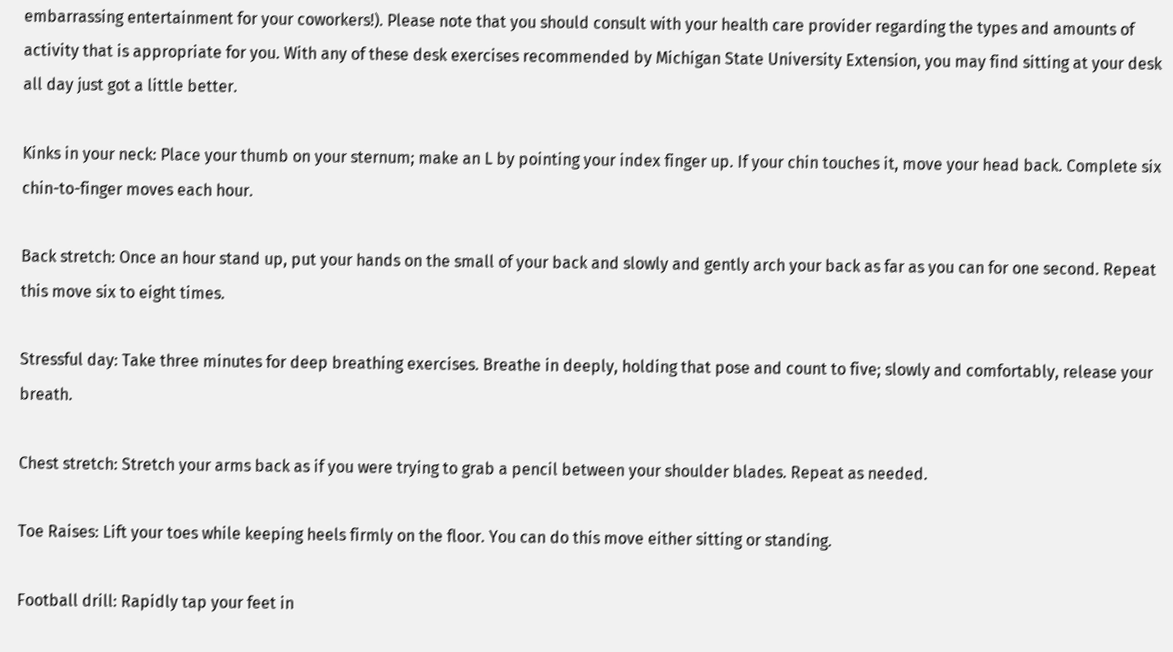embarrassing entertainment for your coworkers!). Please note that you should consult with your health care provider regarding the types and amounts of activity that is appropriate for you. With any of these desk exercises recommended by Michigan State University Extension, you may find sitting at your desk all day just got a little better.

Kinks in your neck: Place your thumb on your sternum; make an L by pointing your index finger up. If your chin touches it, move your head back. Complete six chin-to-finger moves each hour.

Back stretch: Once an hour stand up, put your hands on the small of your back and slowly and gently arch your back as far as you can for one second. Repeat this move six to eight times.

Stressful day: Take three minutes for deep breathing exercises. Breathe in deeply, holding that pose and count to five; slowly and comfortably, release your breath.

Chest stretch: Stretch your arms back as if you were trying to grab a pencil between your shoulder blades. Repeat as needed.

Toe Raises: Lift your toes while keeping heels firmly on the floor. You can do this move either sitting or standing.

Football drill: Rapidly tap your feet in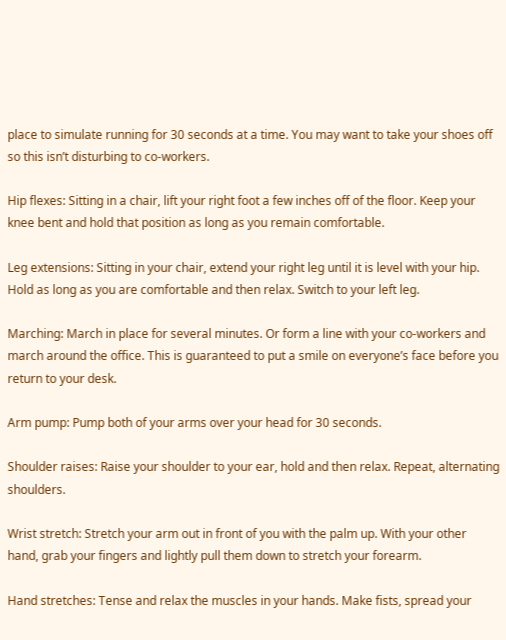place to simulate running for 30 seconds at a time. You may want to take your shoes off so this isn’t disturbing to co-workers.

Hip flexes: Sitting in a chair, lift your right foot a few inches off of the floor. Keep your knee bent and hold that position as long as you remain comfortable.

Leg extensions: Sitting in your chair, extend your right leg until it is level with your hip. Hold as long as you are comfortable and then relax. Switch to your left leg.

Marching: March in place for several minutes. Or form a line with your co-workers and march around the office. This is guaranteed to put a smile on everyone’s face before you return to your desk.

Arm pump: Pump both of your arms over your head for 30 seconds.

Shoulder raises: Raise your shoulder to your ear, hold and then relax. Repeat, alternating shoulders.

Wrist stretch: Stretch your arm out in front of you with the palm up. With your other hand, grab your fingers and lightly pull them down to stretch your forearm.

Hand stretches: Tense and relax the muscles in your hands. Make fists, spread your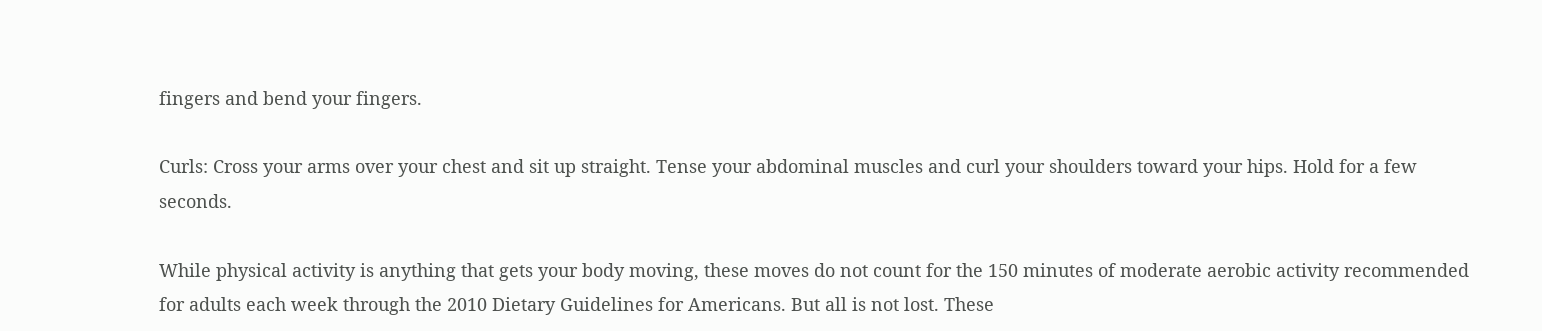fingers and bend your fingers.

Curls: Cross your arms over your chest and sit up straight. Tense your abdominal muscles and curl your shoulders toward your hips. Hold for a few seconds.

While physical activity is anything that gets your body moving, these moves do not count for the 150 minutes of moderate aerobic activity recommended for adults each week through the 2010 Dietary Guidelines for Americans. But all is not lost. These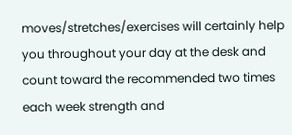moves/stretches/exercises will certainly help you throughout your day at the desk and count toward the recommended two times each week strength and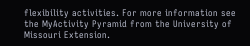flexibility activities. For more information see the MyActivity Pyramid from the University of Missouri Extension.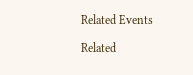Related Events

Related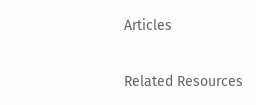Articles

Related Resources